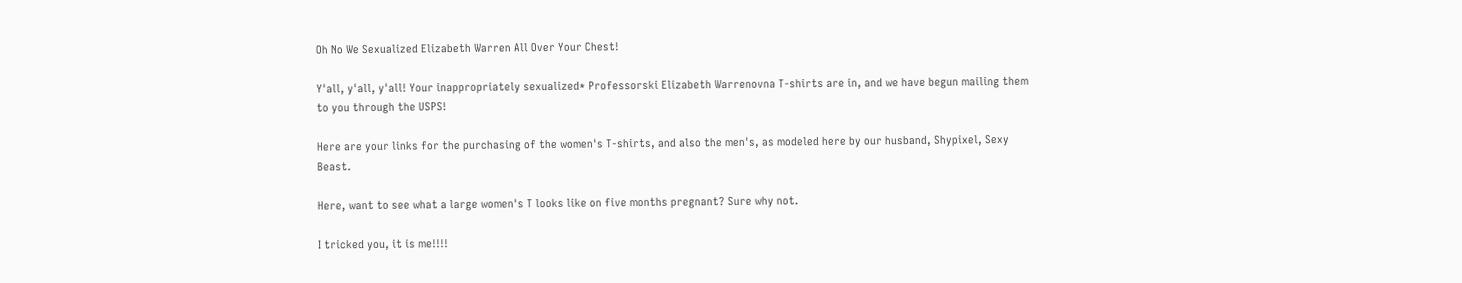Oh No We Sexualized Elizabeth Warren All Over Your Chest!

Y'all, y'all, y'all! Your inappropriately sexualized* Professorski Elizabeth Warrenovna T-shirts are in, and we have begun mailing them to you through the USPS!

Here are your links for the purchasing of the women's T-shirts, and also the men's, as modeled here by our husband, Shypixel, Sexy Beast.

Here, want to see what a large women's T looks like on five months pregnant? Sure why not.

I tricked you, it is me!!!!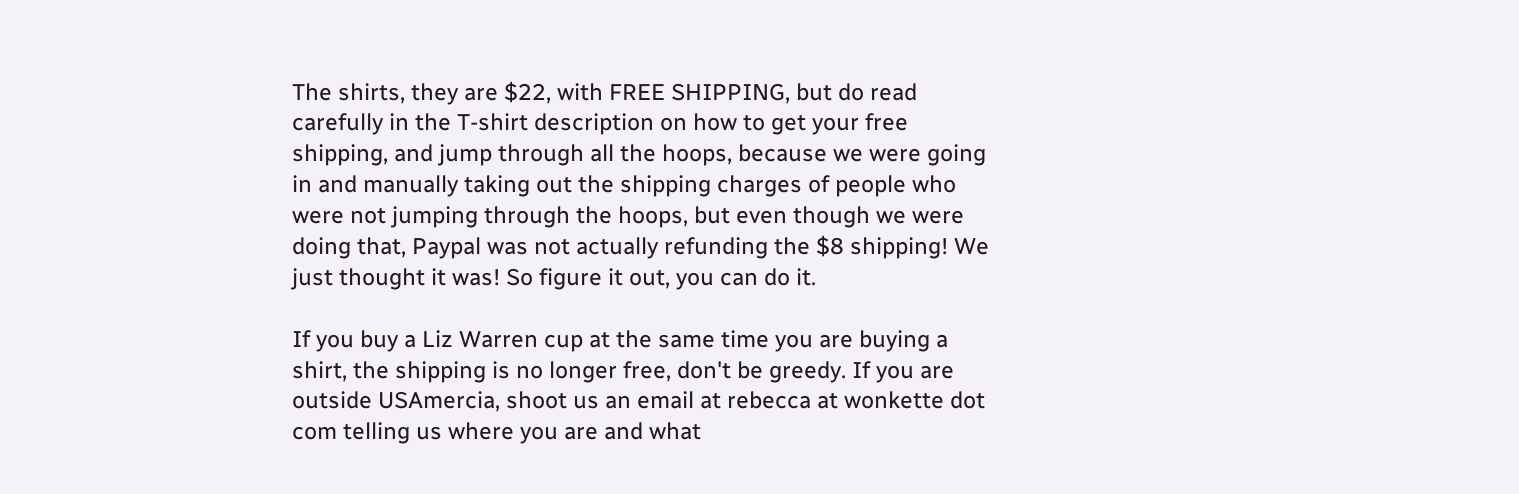The shirts, they are $22, with FREE SHIPPING, but do read carefully in the T-shirt description on how to get your free shipping, and jump through all the hoops, because we were going in and manually taking out the shipping charges of people who were not jumping through the hoops, but even though we were doing that, Paypal was not actually refunding the $8 shipping! We just thought it was! So figure it out, you can do it.

If you buy a Liz Warren cup at the same time you are buying a shirt, the shipping is no longer free, don't be greedy. If you are outside USAmercia, shoot us an email at rebecca at wonkette dot com telling us where you are and what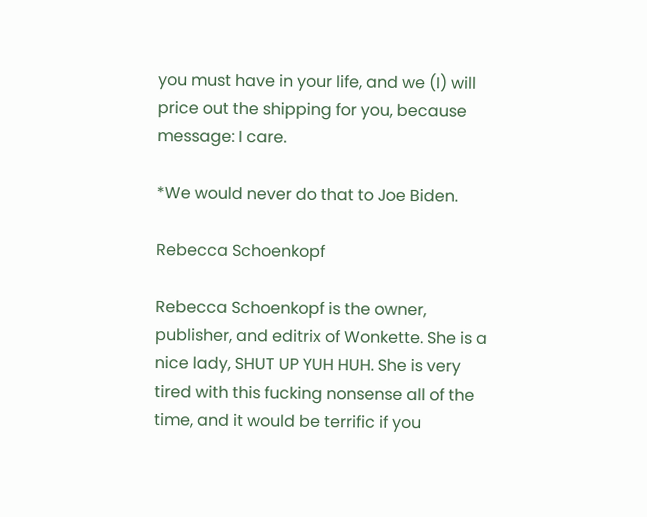you must have in your life, and we (I) will price out the shipping for you, because message: I care.

*We would never do that to Joe Biden.

Rebecca Schoenkopf

Rebecca Schoenkopf is the owner, publisher, and editrix of Wonkette. She is a nice lady, SHUT UP YUH HUH. She is very tired with this fucking nonsense all of the time, and it would be terrific if you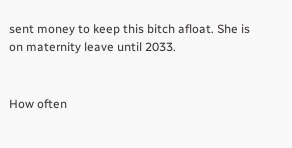sent money to keep this bitch afloat. She is on maternity leave until 2033.


How often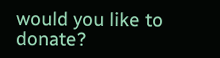would you like to donate?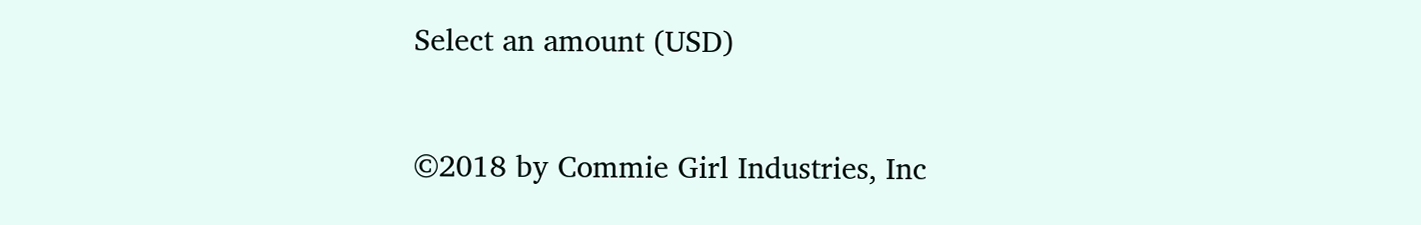Select an amount (USD)


©2018 by Commie Girl Industries, Inc